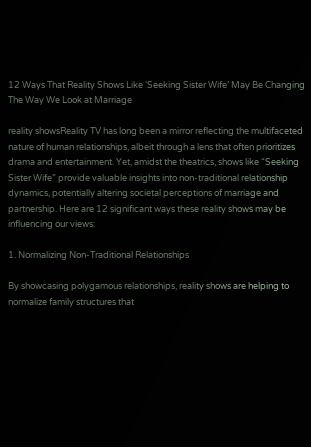12 Ways That Reality Shows Like ‘Seeking Sister Wife’ May Be Changing The Way We Look at Marriage

reality showsReality TV has long been a mirror reflecting the multifaceted nature of human relationships, albeit through a lens that often prioritizes drama and entertainment. Yet, amidst the theatrics, shows like “Seeking Sister Wife” provide valuable insights into non-traditional relationship dynamics, potentially altering societal perceptions of marriage and partnership. Here are 12 significant ways these reality shows may be influencing our views:

1. Normalizing Non-Traditional Relationships

By showcasing polygamous relationships, reality shows are helping to normalize family structures that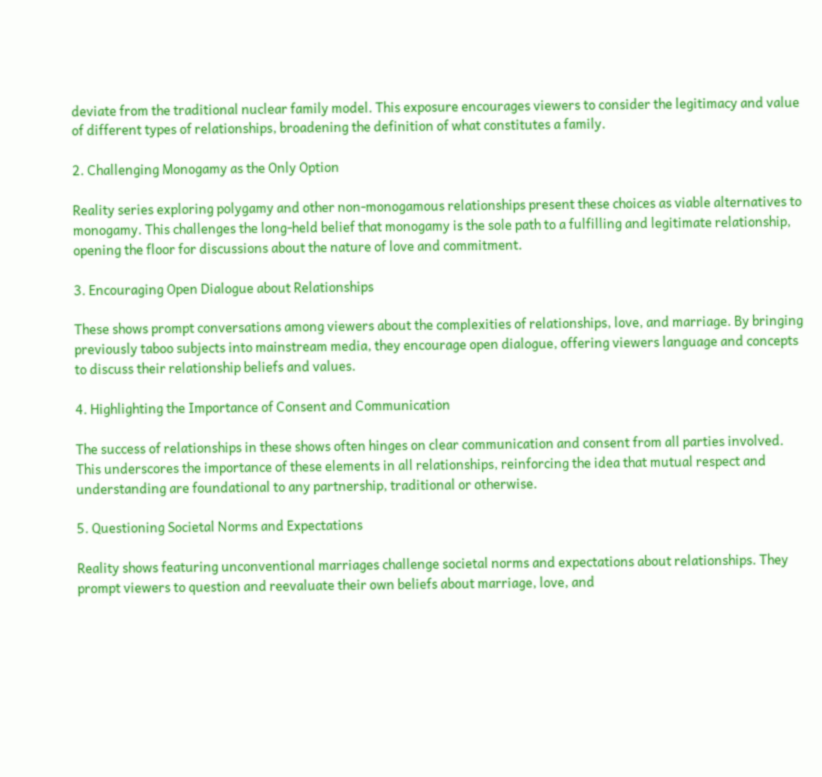deviate from the traditional nuclear family model. This exposure encourages viewers to consider the legitimacy and value of different types of relationships, broadening the definition of what constitutes a family.

2. Challenging Monogamy as the Only Option

Reality series exploring polygamy and other non-monogamous relationships present these choices as viable alternatives to monogamy. This challenges the long-held belief that monogamy is the sole path to a fulfilling and legitimate relationship, opening the floor for discussions about the nature of love and commitment.

3. Encouraging Open Dialogue about Relationships

These shows prompt conversations among viewers about the complexities of relationships, love, and marriage. By bringing previously taboo subjects into mainstream media, they encourage open dialogue, offering viewers language and concepts to discuss their relationship beliefs and values.

4. Highlighting the Importance of Consent and Communication

The success of relationships in these shows often hinges on clear communication and consent from all parties involved. This underscores the importance of these elements in all relationships, reinforcing the idea that mutual respect and understanding are foundational to any partnership, traditional or otherwise.

5. Questioning Societal Norms and Expectations

Reality shows featuring unconventional marriages challenge societal norms and expectations about relationships. They prompt viewers to question and reevaluate their own beliefs about marriage, love, and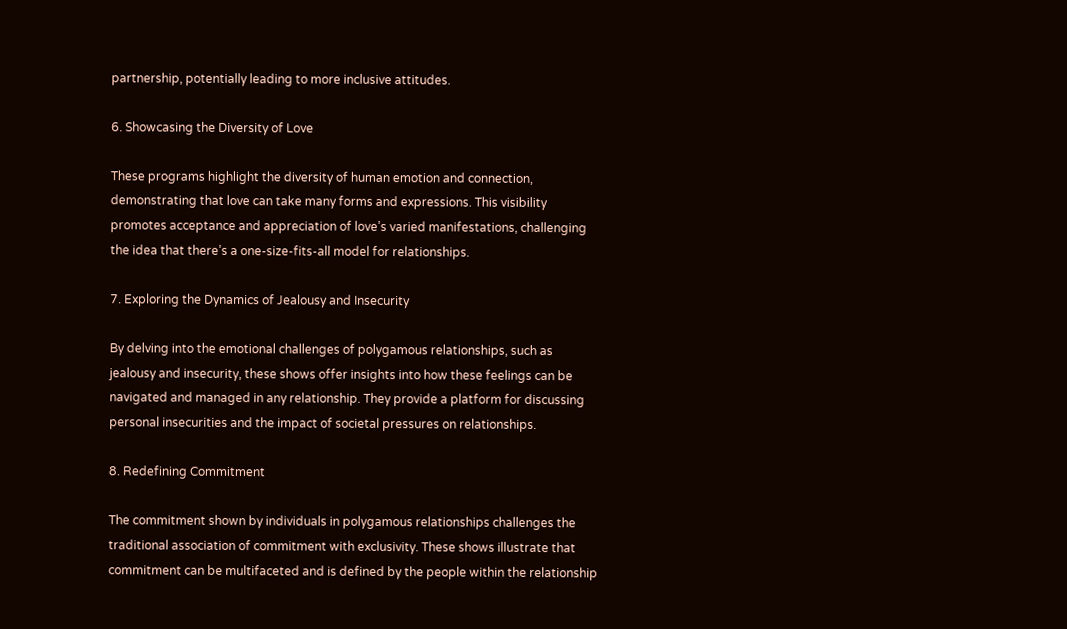partnership, potentially leading to more inclusive attitudes.

6. Showcasing the Diversity of Love

These programs highlight the diversity of human emotion and connection, demonstrating that love can take many forms and expressions. This visibility promotes acceptance and appreciation of love’s varied manifestations, challenging the idea that there’s a one-size-fits-all model for relationships.

7. Exploring the Dynamics of Jealousy and Insecurity

By delving into the emotional challenges of polygamous relationships, such as jealousy and insecurity, these shows offer insights into how these feelings can be navigated and managed in any relationship. They provide a platform for discussing personal insecurities and the impact of societal pressures on relationships.

8. Redefining Commitment

The commitment shown by individuals in polygamous relationships challenges the traditional association of commitment with exclusivity. These shows illustrate that commitment can be multifaceted and is defined by the people within the relationship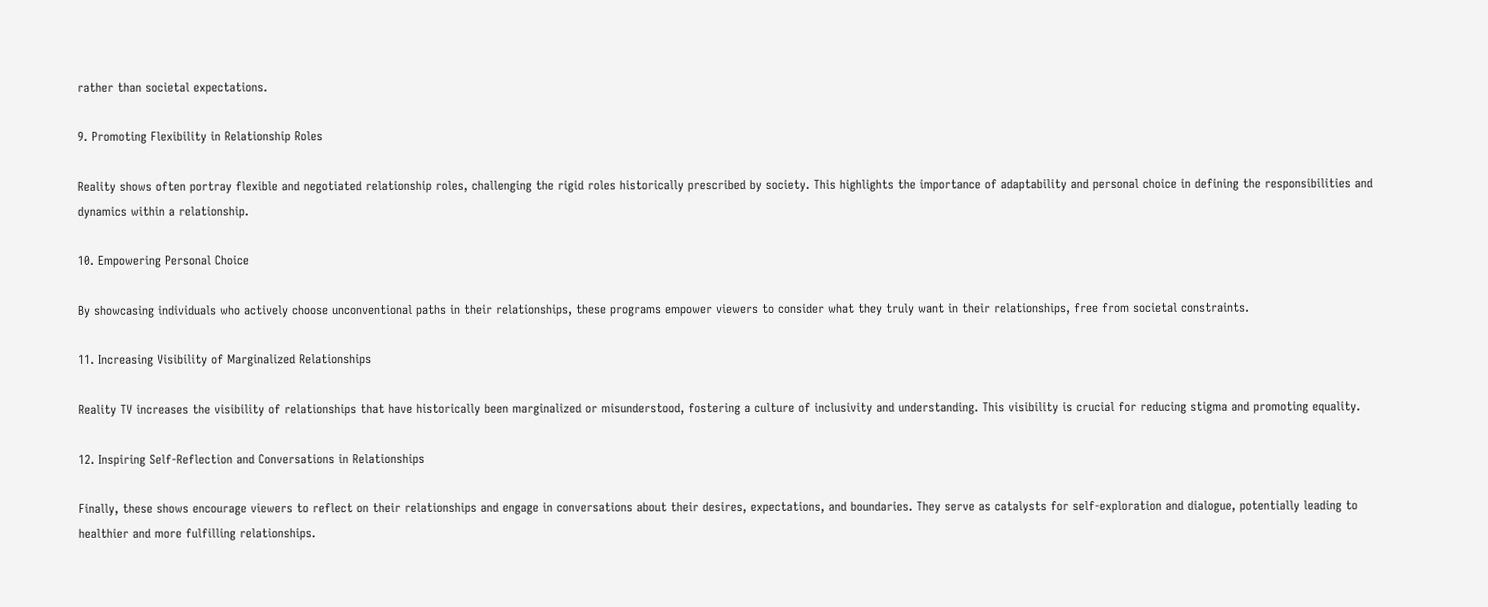rather than societal expectations.

9. Promoting Flexibility in Relationship Roles

Reality shows often portray flexible and negotiated relationship roles, challenging the rigid roles historically prescribed by society. This highlights the importance of adaptability and personal choice in defining the responsibilities and dynamics within a relationship.

10. Empowering Personal Choice

By showcasing individuals who actively choose unconventional paths in their relationships, these programs empower viewers to consider what they truly want in their relationships, free from societal constraints.

11. Increasing Visibility of Marginalized Relationships

Reality TV increases the visibility of relationships that have historically been marginalized or misunderstood, fostering a culture of inclusivity and understanding. This visibility is crucial for reducing stigma and promoting equality.

12. Inspiring Self-Reflection and Conversations in Relationships

Finally, these shows encourage viewers to reflect on their relationships and engage in conversations about their desires, expectations, and boundaries. They serve as catalysts for self-exploration and dialogue, potentially leading to healthier and more fulfilling relationships.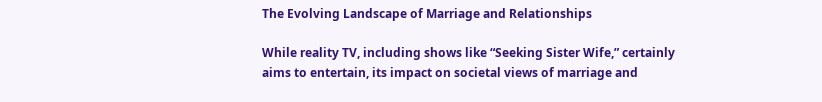The Evolving Landscape of Marriage and Relationships

While reality TV, including shows like “Seeking Sister Wife,” certainly aims to entertain, its impact on societal views of marriage and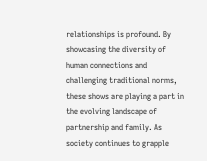relationships is profound. By showcasing the diversity of human connections and challenging traditional norms, these shows are playing a part in the evolving landscape of partnership and family. As society continues to grapple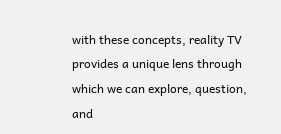with these concepts, reality TV provides a unique lens through which we can explore, question, and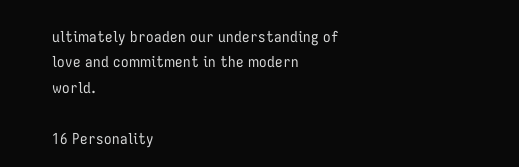ultimately broaden our understanding of love and commitment in the modern world.

16 Personality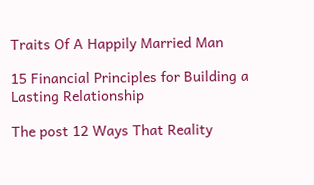Traits Of A Happily Married Man

15 Financial Principles for Building a Lasting Relationship

The post 12 Ways That Reality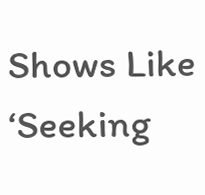Shows Like ‘Seeking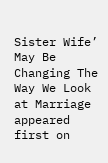Sister Wife’ May Be Changing The Way We Look at Marriage appeared first on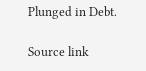Plunged in Debt.

Source link